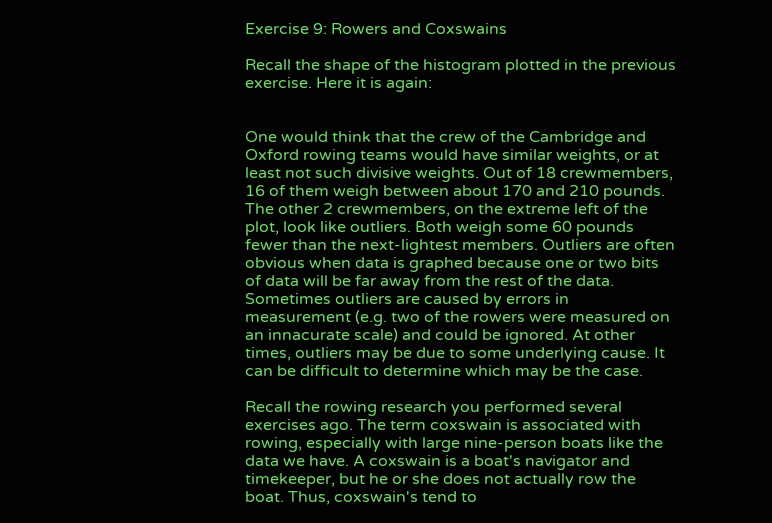Exercise 9: Rowers and Coxswains

Recall the shape of the histogram plotted in the previous exercise. Here it is again:


One would think that the crew of the Cambridge and Oxford rowing teams would have similar weights, or at least not such divisive weights. Out of 18 crewmembers, 16 of them weigh between about 170 and 210 pounds. The other 2 crewmembers, on the extreme left of the plot, look like outliers. Both weigh some 60 pounds fewer than the next-lightest members. Outliers are often obvious when data is graphed because one or two bits of data will be far away from the rest of the data. Sometimes outliers are caused by errors in measurement (e.g. two of the rowers were measured on an innacurate scale) and could be ignored. At other times, outliers may be due to some underlying cause. It can be difficult to determine which may be the case.

Recall the rowing research you performed several exercises ago. The term coxswain is associated with rowing, especially with large nine-person boats like the data we have. A coxswain is a boat's navigator and timekeeper, but he or she does not actually row the boat. Thus, coxswain's tend to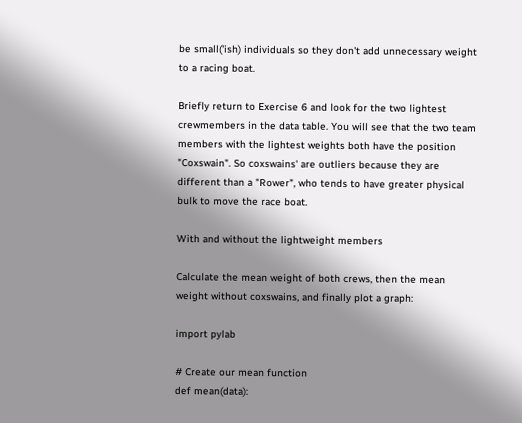be small('ish) individuals so they don't add unnecessary weight to a racing boat.

Briefly return to Exercise 6 and look for the two lightest crewmembers in the data table. You will see that the two team members with the lightest weights both have the position "Coxswain". So coxswains' are outliers because they are different than a "Rower", who tends to have greater physical bulk to move the race boat.

With and without the lightweight members

Calculate the mean weight of both crews, then the mean weight without coxswains, and finally plot a graph:

import pylab

# Create our mean function
def mean(data):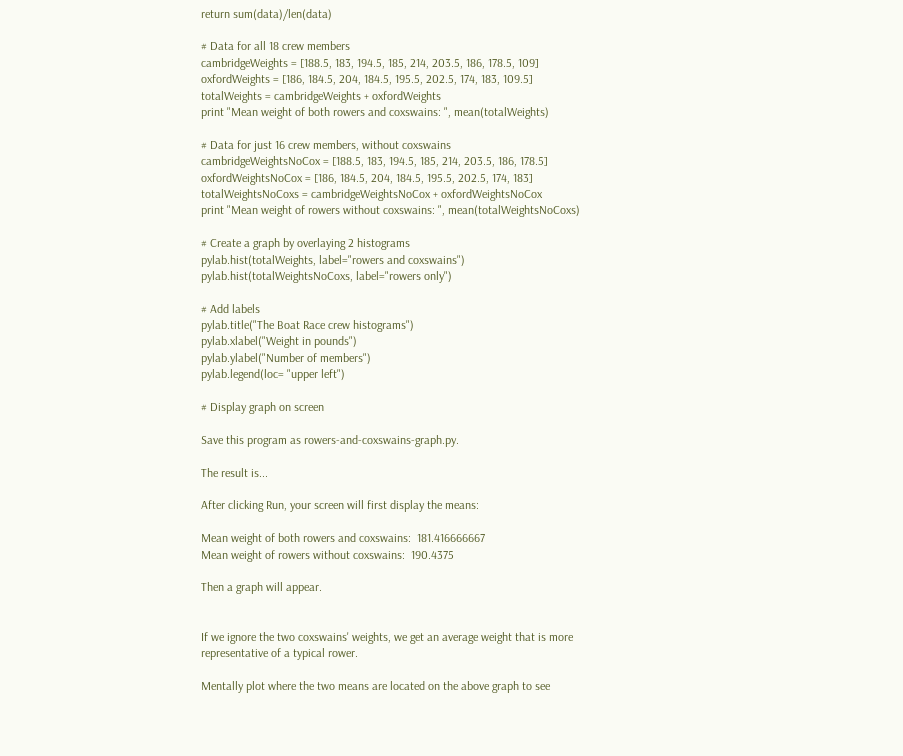return sum(data)/len(data)

# Data for all 18 crew members
cambridgeWeights = [188.5, 183, 194.5, 185, 214, 203.5, 186, 178.5, 109]
oxfordWeights = [186, 184.5, 204, 184.5, 195.5, 202.5, 174, 183, 109.5]
totalWeights = cambridgeWeights + oxfordWeights
print "Mean weight of both rowers and coxswains: ", mean(totalWeights)

# Data for just 16 crew members, without coxswains
cambridgeWeightsNoCox = [188.5, 183, 194.5, 185, 214, 203.5, 186, 178.5]
oxfordWeightsNoCox = [186, 184.5, 204, 184.5, 195.5, 202.5, 174, 183]
totalWeightsNoCoxs = cambridgeWeightsNoCox + oxfordWeightsNoCox
print "Mean weight of rowers without coxswains: ", mean(totalWeightsNoCoxs)

# Create a graph by overlaying 2 histograms
pylab.hist(totalWeights, label="rowers and coxswains")
pylab.hist(totalWeightsNoCoxs, label="rowers only")

# Add labels
pylab.title("The Boat Race crew histograms")
pylab.xlabel("Weight in pounds")
pylab.ylabel("Number of members")
pylab.legend(loc= "upper left")

# Display graph on screen

Save this program as rowers-and-coxswains-graph.py.

The result is...

After clicking Run, your screen will first display the means:

Mean weight of both rowers and coxswains:  181.416666667
Mean weight of rowers without coxswains:  190.4375

Then a graph will appear.


If we ignore the two coxswains' weights, we get an average weight that is more representative of a typical rower.

Mentally plot where the two means are located on the above graph to see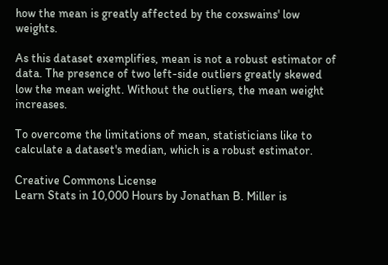how the mean is greatly affected by the coxswains' low weights.

As this dataset exemplifies, mean is not a robust estimator of data. The presence of two left-side outliers greatly skewed low the mean weight. Without the outliers, the mean weight increases.

To overcome the limitations of mean, statisticians like to calculate a dataset's median, which is a robust estimator.

Creative Commons License
Learn Stats in 10,000 Hours by Jonathan B. Miller is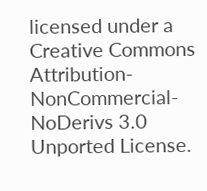licensed under a Creative Commons Attribution-NonCommercial-NoDerivs 3.0 Unported License.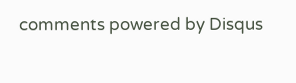comments powered by Disqus